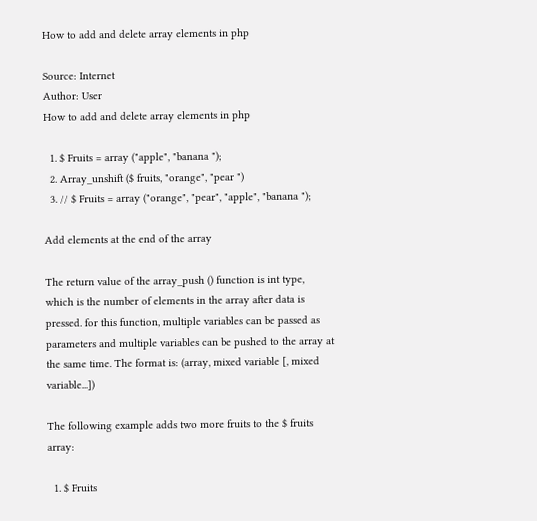How to add and delete array elements in php

Source: Internet
Author: User
How to add and delete array elements in php

  1. $ Fruits = array ("apple", "banana ");
  2. Array_unshift ($ fruits, "orange", "pear ")
  3. // $ Fruits = array ("orange", "pear", "apple", "banana ");

Add elements at the end of the array

The return value of the array_push () function is int type, which is the number of elements in the array after data is pressed. for this function, multiple variables can be passed as parameters and multiple variables can be pushed to the array at the same time. The format is: (array, mixed variable [, mixed variable...])

The following example adds two more fruits to the $ fruits array:

  1. $ Fruits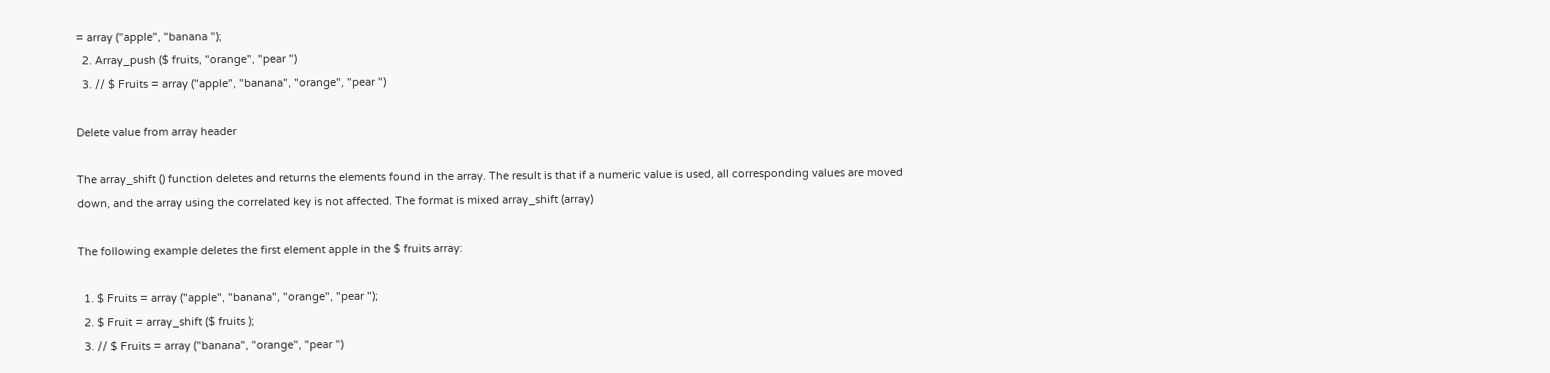= array ("apple", "banana ");
  2. Array_push ($ fruits, "orange", "pear ")
  3. // $ Fruits = array ("apple", "banana", "orange", "pear ")

Delete value from array header

The array_shift () function deletes and returns the elements found in the array. The result is that if a numeric value is used, all corresponding values are moved down, and the array using the correlated key is not affected. The format is mixed array_shift (array)

The following example deletes the first element apple in the $ fruits array:

  1. $ Fruits = array ("apple", "banana", "orange", "pear ");
  2. $ Fruit = array_shift ($ fruits );
  3. // $ Fruits = array ("banana", "orange", "pear ")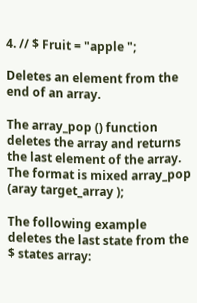4. // $ Fruit = "apple ";

Deletes an element from the end of an array.

The array_pop () function deletes the array and returns the last element of the array. The format is mixed array_pop (aray target_array );

The following example deletes the last state from the $ states array: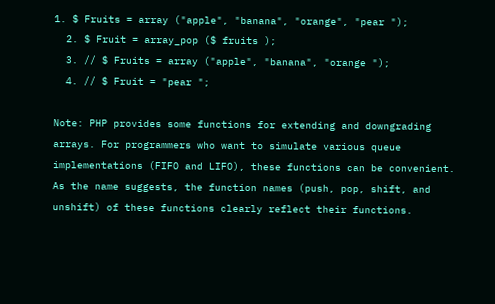1. $ Fruits = array ("apple", "banana", "orange", "pear ");
  2. $ Fruit = array_pop ($ fruits );
  3. // $ Fruits = array ("apple", "banana", "orange ");
  4. // $ Fruit = "pear ";

Note: PHP provides some functions for extending and downgrading arrays. For programmers who want to simulate various queue implementations (FIFO and LIFO), these functions can be convenient. As the name suggests, the function names (push, pop, shift, and unshift) of these functions clearly reflect their functions.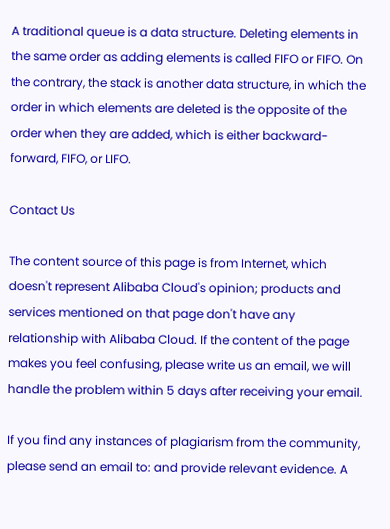A traditional queue is a data structure. Deleting elements in the same order as adding elements is called FIFO or FIFO. On the contrary, the stack is another data structure, in which the order in which elements are deleted is the opposite of the order when they are added, which is either backward-forward, FIFO, or LIFO.

Contact Us

The content source of this page is from Internet, which doesn't represent Alibaba Cloud's opinion; products and services mentioned on that page don't have any relationship with Alibaba Cloud. If the content of the page makes you feel confusing, please write us an email, we will handle the problem within 5 days after receiving your email.

If you find any instances of plagiarism from the community, please send an email to: and provide relevant evidence. A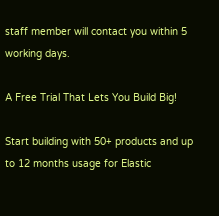staff member will contact you within 5 working days.

A Free Trial That Lets You Build Big!

Start building with 50+ products and up to 12 months usage for Elastic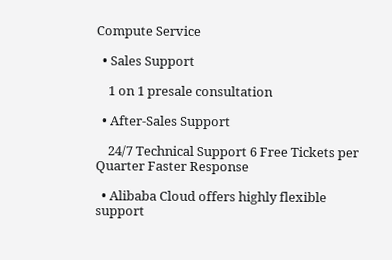Compute Service

  • Sales Support

    1 on 1 presale consultation

  • After-Sales Support

    24/7 Technical Support 6 Free Tickets per Quarter Faster Response

  • Alibaba Cloud offers highly flexible support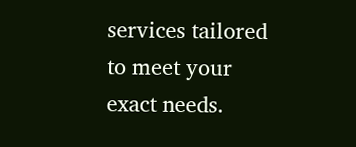services tailored to meet your exact needs.